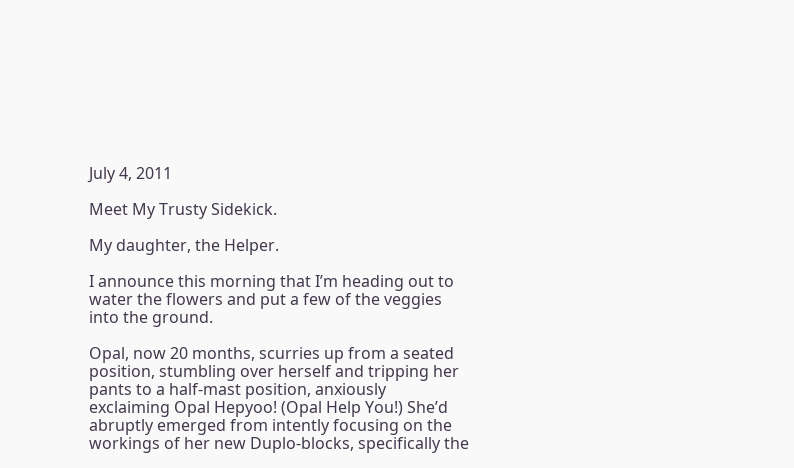July 4, 2011

Meet My Trusty Sidekick.

My daughter, the Helper.

I announce this morning that I’m heading out to water the flowers and put a few of the veggies into the ground.

Opal, now 20 months, scurries up from a seated position, stumbling over herself and tripping her pants to a half-mast position, anxiously exclaiming Opal Hepyoo! (Opal Help You!) She’d abruptly emerged from intently focusing on the workings of her new Duplo-blocks, specifically the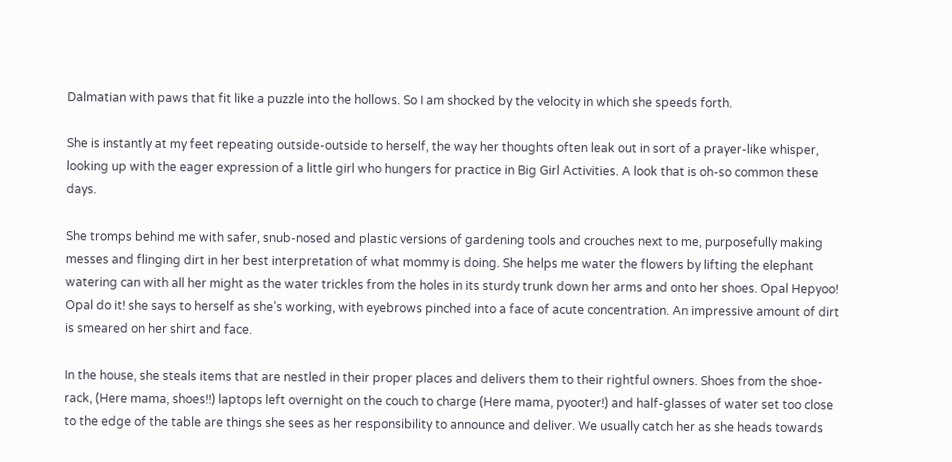Dalmatian with paws that fit like a puzzle into the hollows. So I am shocked by the velocity in which she speeds forth.

She is instantly at my feet repeating outside-outside to herself, the way her thoughts often leak out in sort of a prayer-like whisper, looking up with the eager expression of a little girl who hungers for practice in Big Girl Activities. A look that is oh-so common these days.

She tromps behind me with safer, snub-nosed and plastic versions of gardening tools and crouches next to me, purposefully making messes and flinging dirt in her best interpretation of what mommy is doing. She helps me water the flowers by lifting the elephant watering can with all her might as the water trickles from the holes in its sturdy trunk down her arms and onto her shoes. Opal Hepyoo! Opal do it! she says to herself as she’s working, with eyebrows pinched into a face of acute concentration. An impressive amount of dirt is smeared on her shirt and face.

In the house, she steals items that are nestled in their proper places and delivers them to their rightful owners. Shoes from the shoe-rack, (Here mama, shoes!!) laptops left overnight on the couch to charge (Here mama, pyooter!) and half-glasses of water set too close to the edge of the table are things she sees as her responsibility to announce and deliver. We usually catch her as she heads towards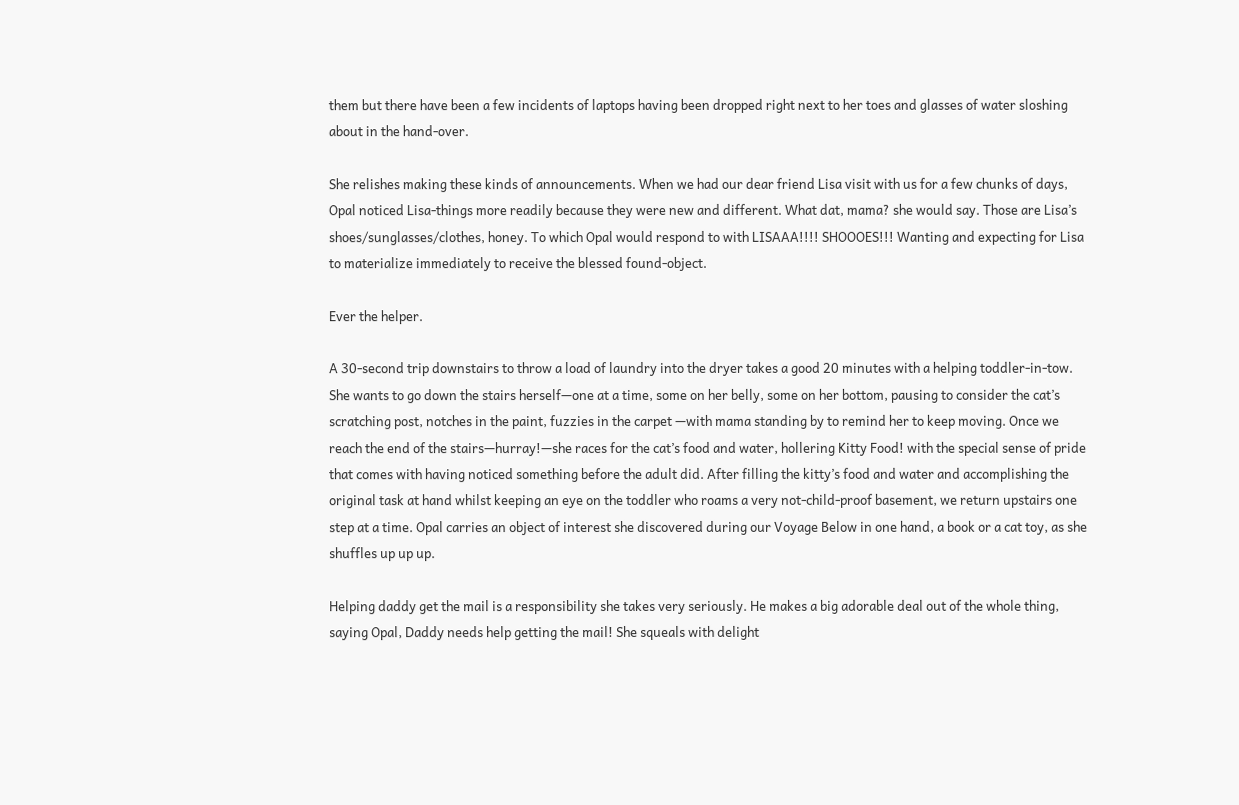them but there have been a few incidents of laptops having been dropped right next to her toes and glasses of water sloshing about in the hand-over.

She relishes making these kinds of announcements. When we had our dear friend Lisa visit with us for a few chunks of days, Opal noticed Lisa-things more readily because they were new and different. What dat, mama? she would say. Those are Lisa’s shoes/sunglasses/clothes, honey. To which Opal would respond to with LISAAA!!!! SHOOOES!!! Wanting and expecting for Lisa to materialize immediately to receive the blessed found-object.

Ever the helper.

A 30-second trip downstairs to throw a load of laundry into the dryer takes a good 20 minutes with a helping toddler-in-tow. She wants to go down the stairs herself—one at a time, some on her belly, some on her bottom, pausing to consider the cat’s scratching post, notches in the paint, fuzzies in the carpet —with mama standing by to remind her to keep moving. Once we reach the end of the stairs—hurray!—she races for the cat’s food and water, hollering Kitty Food! with the special sense of pride that comes with having noticed something before the adult did. After filling the kitty’s food and water and accomplishing the original task at hand whilst keeping an eye on the toddler who roams a very not-child-proof basement, we return upstairs one step at a time. Opal carries an object of interest she discovered during our Voyage Below in one hand, a book or a cat toy, as she shuffles up up up.

Helping daddy get the mail is a responsibility she takes very seriously. He makes a big adorable deal out of the whole thing, saying Opal, Daddy needs help getting the mail! She squeals with delight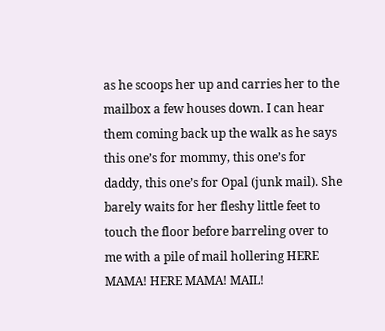as he scoops her up and carries her to the mailbox a few houses down. I can hear them coming back up the walk as he says this one’s for mommy, this one’s for daddy, this one’s for Opal (junk mail). She barely waits for her fleshy little feet to touch the floor before barreling over to me with a pile of mail hollering HERE MAMA! HERE MAMA! MAIL!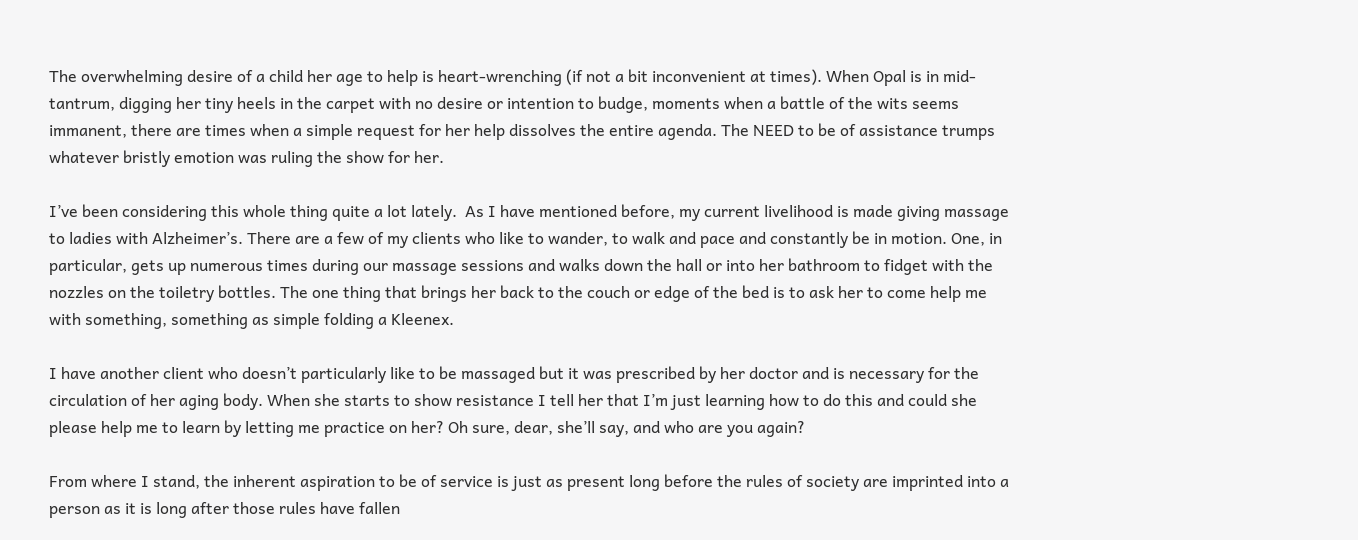The overwhelming desire of a child her age to help is heart-wrenching (if not a bit inconvenient at times). When Opal is in mid-tantrum, digging her tiny heels in the carpet with no desire or intention to budge, moments when a battle of the wits seems immanent, there are times when a simple request for her help dissolves the entire agenda. The NEED to be of assistance trumps whatever bristly emotion was ruling the show for her.

I’ve been considering this whole thing quite a lot lately.  As I have mentioned before, my current livelihood is made giving massage to ladies with Alzheimer’s. There are a few of my clients who like to wander, to walk and pace and constantly be in motion. One, in particular, gets up numerous times during our massage sessions and walks down the hall or into her bathroom to fidget with the nozzles on the toiletry bottles. The one thing that brings her back to the couch or edge of the bed is to ask her to come help me with something, something as simple folding a Kleenex.

I have another client who doesn’t particularly like to be massaged but it was prescribed by her doctor and is necessary for the circulation of her aging body. When she starts to show resistance I tell her that I’m just learning how to do this and could she please help me to learn by letting me practice on her? Oh sure, dear, she’ll say, and who are you again?

From where I stand, the inherent aspiration to be of service is just as present long before the rules of society are imprinted into a person as it is long after those rules have fallen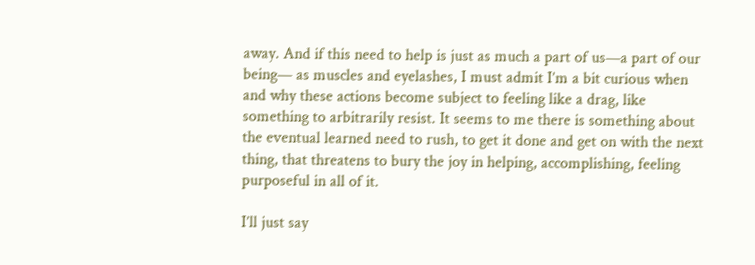away. And if this need to help is just as much a part of us—a part of our being— as muscles and eyelashes, I must admit I’m a bit curious when and why these actions become subject to feeling like a drag, like something to arbitrarily resist. It seems to me there is something about the eventual learned need to rush, to get it done and get on with the next thing, that threatens to bury the joy in helping, accomplishing, feeling purposeful in all of it.

I’ll just say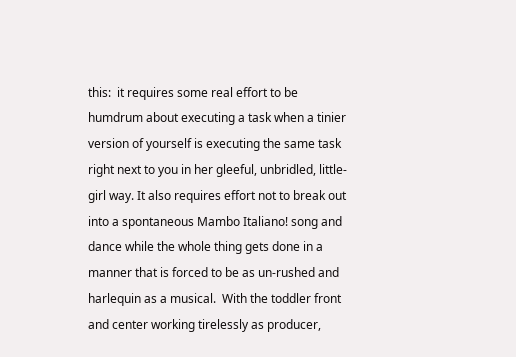this:  it requires some real effort to be humdrum about executing a task when a tinier version of yourself is executing the same task right next to you in her gleeful, unbridled, little-girl way. It also requires effort not to break out into a spontaneous Mambo Italiano! song and dance while the whole thing gets done in a manner that is forced to be as un-rushed and harlequin as a musical.  With the toddler front and center working tirelessly as producer,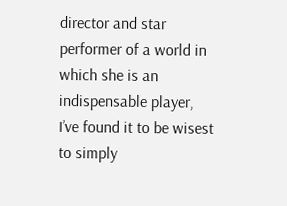director and star performer of a world in which she is an indispensable player, I’ve found it to be wisest to simply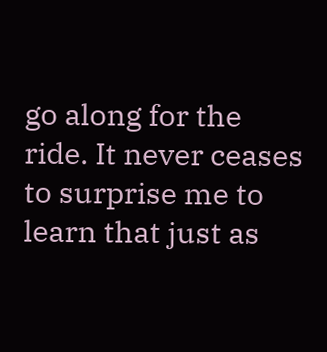go along for the ride. It never ceases to surprise me to learn that just as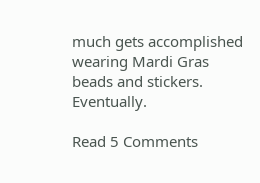much gets accomplished wearing Mardi Gras beads and stickers. Eventually.

Read 5 Comments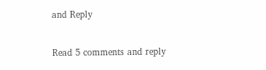and Reply

Read 5 comments and reply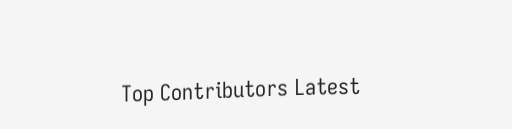Top Contributors Latest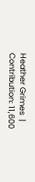Heather Grimes  |  Contribution: 11,600